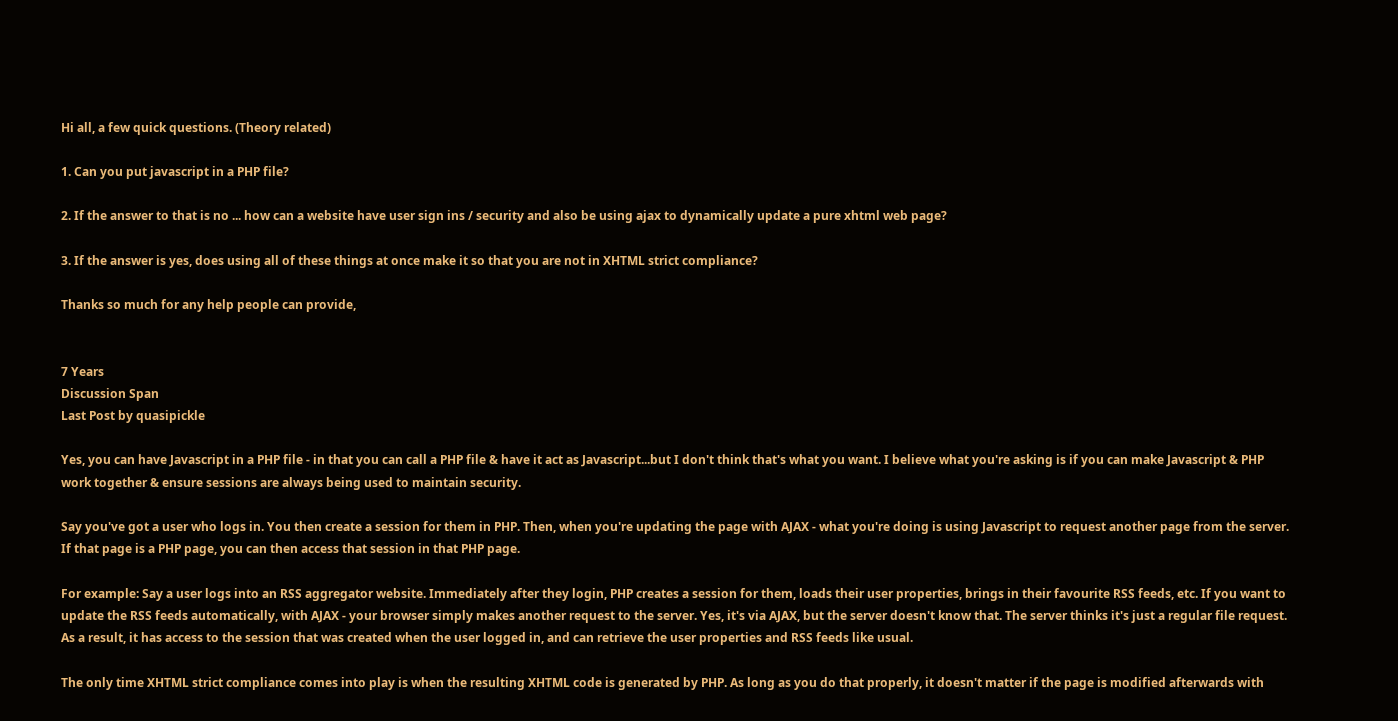Hi all, a few quick questions. (Theory related)

1. Can you put javascript in a PHP file?

2. If the answer to that is no ... how can a website have user sign ins / security and also be using ajax to dynamically update a pure xhtml web page?

3. If the answer is yes, does using all of these things at once make it so that you are not in XHTML strict compliance?

Thanks so much for any help people can provide,


7 Years
Discussion Span
Last Post by quasipickle

Yes, you can have Javascript in a PHP file - in that you can call a PHP file & have it act as Javascript...but I don't think that's what you want. I believe what you're asking is if you can make Javascript & PHP work together & ensure sessions are always being used to maintain security.

Say you've got a user who logs in. You then create a session for them in PHP. Then, when you're updating the page with AJAX - what you're doing is using Javascript to request another page from the server. If that page is a PHP page, you can then access that session in that PHP page.

For example: Say a user logs into an RSS aggregator website. Immediately after they login, PHP creates a session for them, loads their user properties, brings in their favourite RSS feeds, etc. If you want to update the RSS feeds automatically, with AJAX - your browser simply makes another request to the server. Yes, it's via AJAX, but the server doesn't know that. The server thinks it's just a regular file request. As a result, it has access to the session that was created when the user logged in, and can retrieve the user properties and RSS feeds like usual.

The only time XHTML strict compliance comes into play is when the resulting XHTML code is generated by PHP. As long as you do that properly, it doesn't matter if the page is modified afterwards with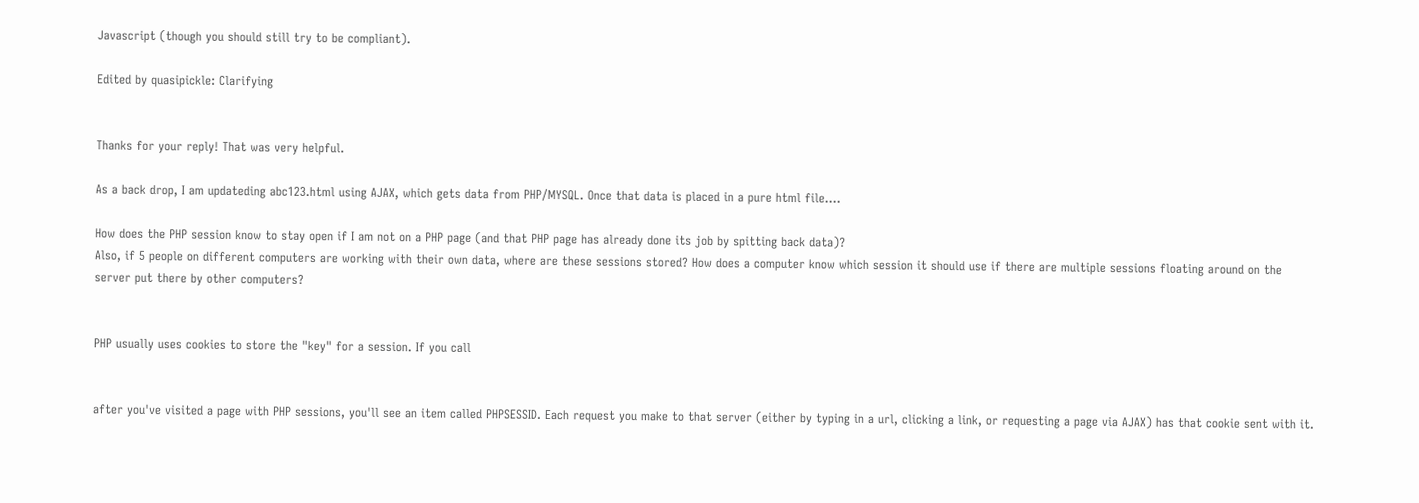Javascript (though you should still try to be compliant).

Edited by quasipickle: Clarifying


Thanks for your reply! That was very helpful.

As a back drop, I am updateding abc123.html using AJAX, which gets data from PHP/MYSQL. Once that data is placed in a pure html file....

How does the PHP session know to stay open if I am not on a PHP page (and that PHP page has already done its job by spitting back data)?
Also, if 5 people on different computers are working with their own data, where are these sessions stored? How does a computer know which session it should use if there are multiple sessions floating around on the server put there by other computers?


PHP usually uses cookies to store the "key" for a session. If you call


after you've visited a page with PHP sessions, you'll see an item called PHPSESSID. Each request you make to that server (either by typing in a url, clicking a link, or requesting a page via AJAX) has that cookie sent with it.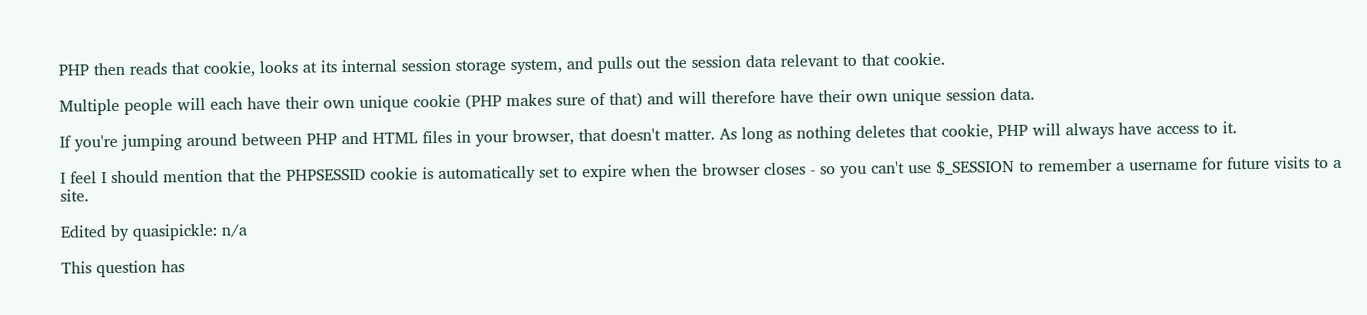PHP then reads that cookie, looks at its internal session storage system, and pulls out the session data relevant to that cookie.

Multiple people will each have their own unique cookie (PHP makes sure of that) and will therefore have their own unique session data.

If you're jumping around between PHP and HTML files in your browser, that doesn't matter. As long as nothing deletes that cookie, PHP will always have access to it.

I feel I should mention that the PHPSESSID cookie is automatically set to expire when the browser closes - so you can't use $_SESSION to remember a username for future visits to a site.

Edited by quasipickle: n/a

This question has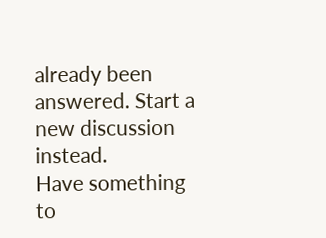already been answered. Start a new discussion instead.
Have something to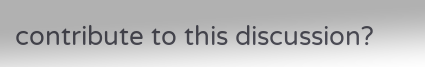contribute to this discussion?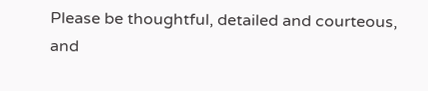Please be thoughtful, detailed and courteous, and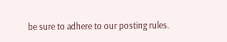be sure to adhere to our posting rules.